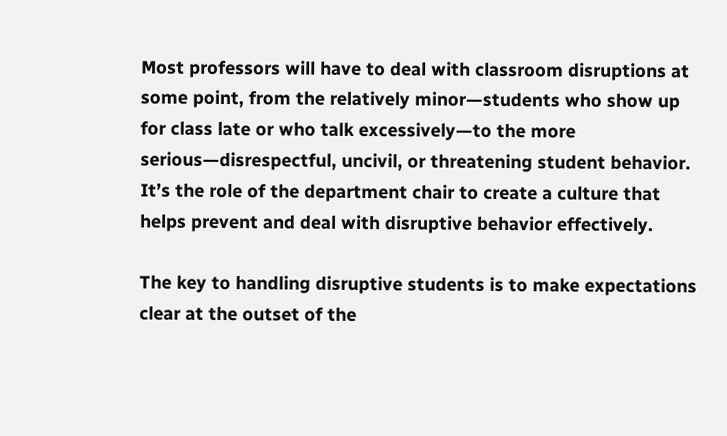Most professors will have to deal with classroom disruptions at some point, from the relatively minor—students who show up for class late or who talk excessively—to the more serious—disrespectful, uncivil, or threatening student behavior. It’s the role of the department chair to create a culture that helps prevent and deal with disruptive behavior effectively.

The key to handling disruptive students is to make expectations clear at the outset of the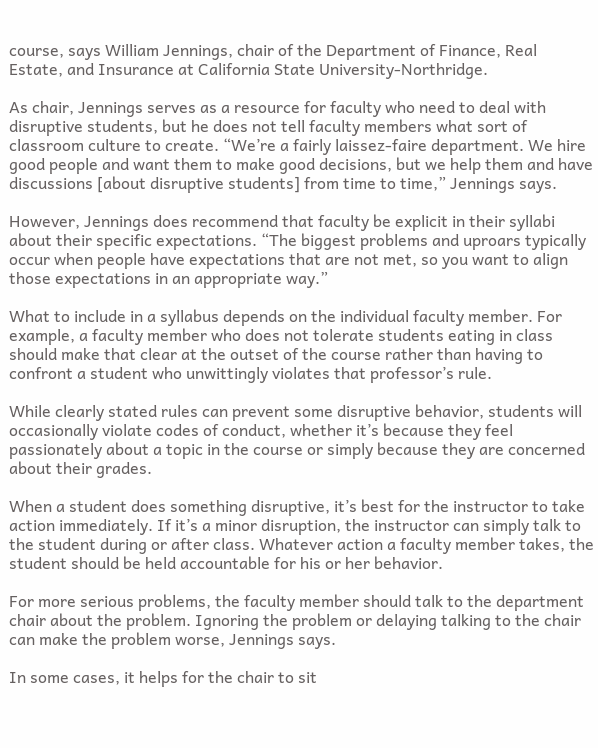course, says William Jennings, chair of the Department of Finance, Real Estate, and Insurance at California State University-Northridge.

As chair, Jennings serves as a resource for faculty who need to deal with disruptive students, but he does not tell faculty members what sort of classroom culture to create. “We’re a fairly laissez-faire department. We hire good people and want them to make good decisions, but we help them and have discussions [about disruptive students] from time to time,” Jennings says.

However, Jennings does recommend that faculty be explicit in their syllabi about their specific expectations. “The biggest problems and uproars typically occur when people have expectations that are not met, so you want to align those expectations in an appropriate way.”

What to include in a syllabus depends on the individual faculty member. For example, a faculty member who does not tolerate students eating in class should make that clear at the outset of the course rather than having to confront a student who unwittingly violates that professor’s rule.

While clearly stated rules can prevent some disruptive behavior, students will occasionally violate codes of conduct, whether it’s because they feel passionately about a topic in the course or simply because they are concerned about their grades.

When a student does something disruptive, it’s best for the instructor to take action immediately. If it’s a minor disruption, the instructor can simply talk to the student during or after class. Whatever action a faculty member takes, the student should be held accountable for his or her behavior.

For more serious problems, the faculty member should talk to the department chair about the problem. Ignoring the problem or delaying talking to the chair can make the problem worse, Jennings says.

In some cases, it helps for the chair to sit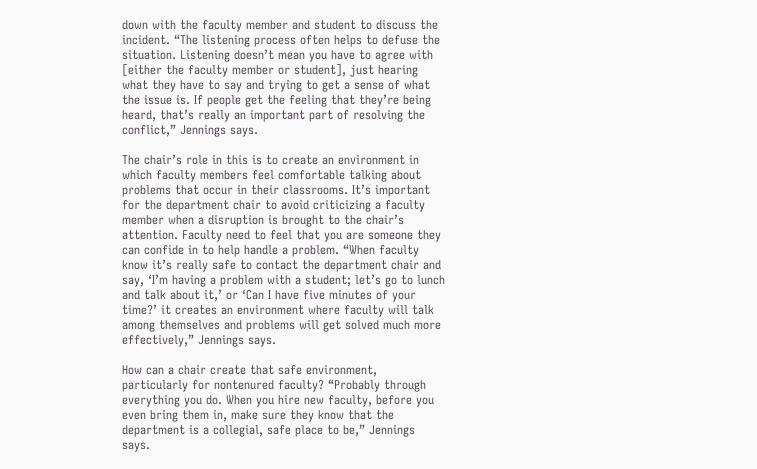down with the faculty member and student to discuss the incident. “The listening process often helps to defuse the situation. Listening doesn’t mean you have to agree with [either the faculty member or student], just hearing what they have to say and trying to get a sense of what the issue is. If people get the feeling that they’re being heard, that’s really an important part of resolving the conflict,” Jennings says.

The chair’s role in this is to create an environment in which faculty members feel comfortable talking about problems that occur in their classrooms. It’s important for the department chair to avoid criticizing a faculty member when a disruption is brought to the chair’s attention. Faculty need to feel that you are someone they can confide in to help handle a problem. “When faculty know it’s really safe to contact the department chair and say, ‘I’m having a problem with a student; let’s go to lunch and talk about it,’ or ‘Can I have five minutes of your time?’ it creates an environment where faculty will talk among themselves and problems will get solved much more effectively,” Jennings says.

How can a chair create that safe environment, particularly for nontenured faculty? “Probably through everything you do. When you hire new faculty, before you even bring them in, make sure they know that the department is a collegial, safe place to be,” Jennings says.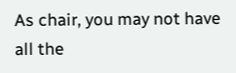As chair, you may not have all the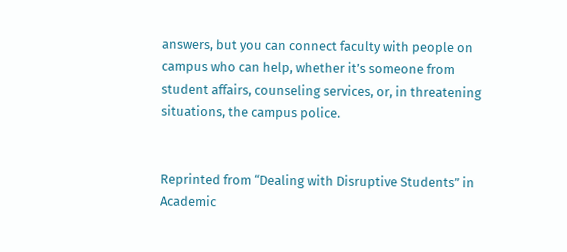answers, but you can connect faculty with people on campus who can help, whether it’s someone from student affairs, counseling services, or, in threatening situations, the campus police.


Reprinted from “Dealing with Disruptive Students” in Academic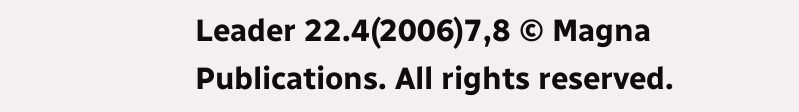Leader 22.4(2006)7,8 © Magna Publications. All rights reserved.